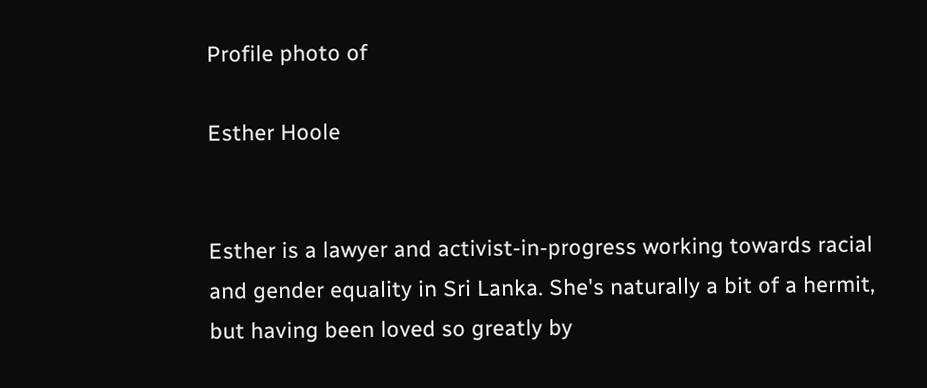Profile photo of

Esther Hoole


Esther is a lawyer and activist-in-progress working towards racial and gender equality in Sri Lanka. She's naturally a bit of a hermit, but having been loved so greatly by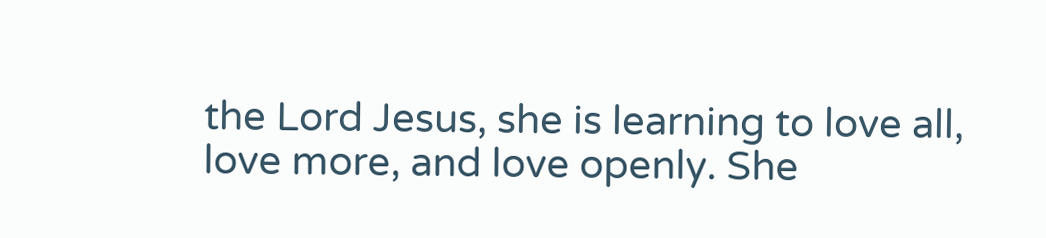the Lord Jesus, she is learning to love all, love more, and love openly. She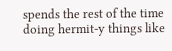spends the rest of the time doing hermit-y things like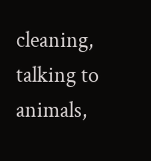cleaning, talking to animals,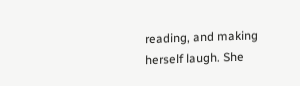reading, and making herself laugh. She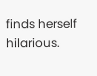finds herself hilarious.